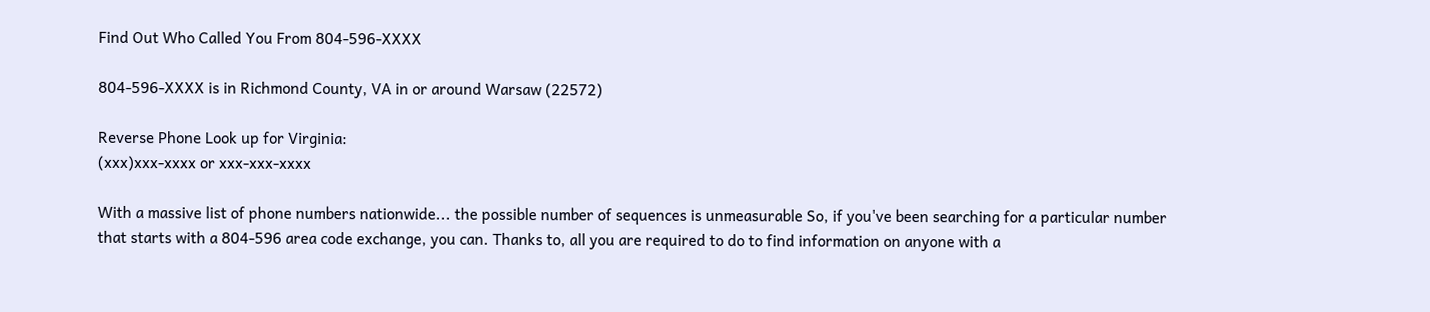Find Out Who Called You From 804-596-XXXX

804-596-XXXX is in Richmond County, VA in or around Warsaw (22572)

Reverse Phone Look up for Virginia:
(xxx)xxx-xxxx or xxx-xxx-xxxx

With a massive list of phone numbers nationwide... the possible number of sequences is unmeasurable So, if you've been searching for a particular number that starts with a 804-596 area code exchange, you can. Thanks to, all you are required to do to find information on anyone with a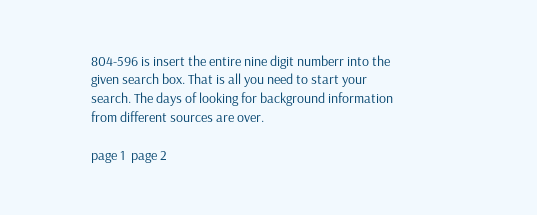804-596 is insert the entire nine digit numberr into the given search box. That is all you need to start your search. The days of looking for background information from different sources are over.

page 1  page 2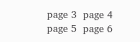page 3  page 4  page 5  page 6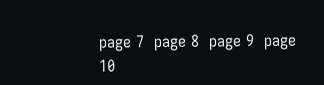page 7  page 8  page 9  page 10